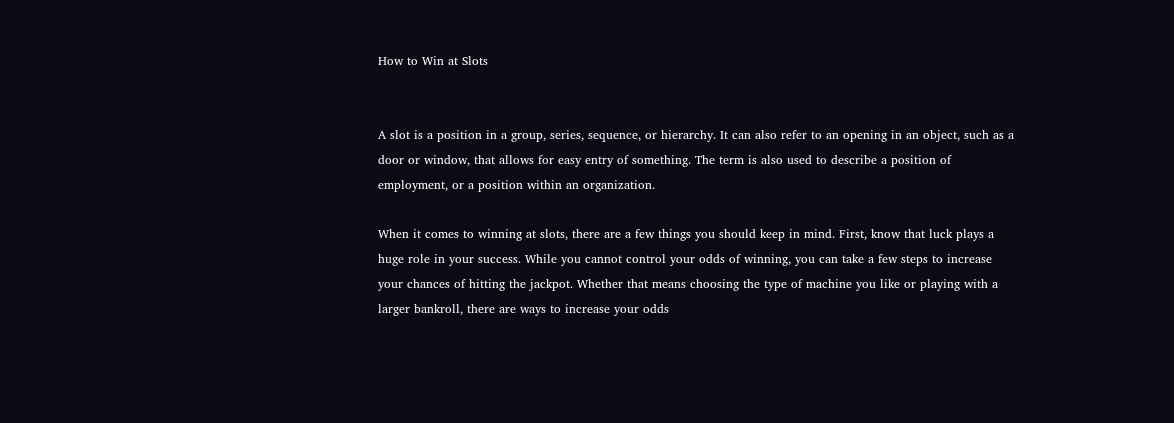How to Win at Slots


A slot is a position in a group, series, sequence, or hierarchy. It can also refer to an opening in an object, such as a door or window, that allows for easy entry of something. The term is also used to describe a position of employment, or a position within an organization.

When it comes to winning at slots, there are a few things you should keep in mind. First, know that luck plays a huge role in your success. While you cannot control your odds of winning, you can take a few steps to increase your chances of hitting the jackpot. Whether that means choosing the type of machine you like or playing with a larger bankroll, there are ways to increase your odds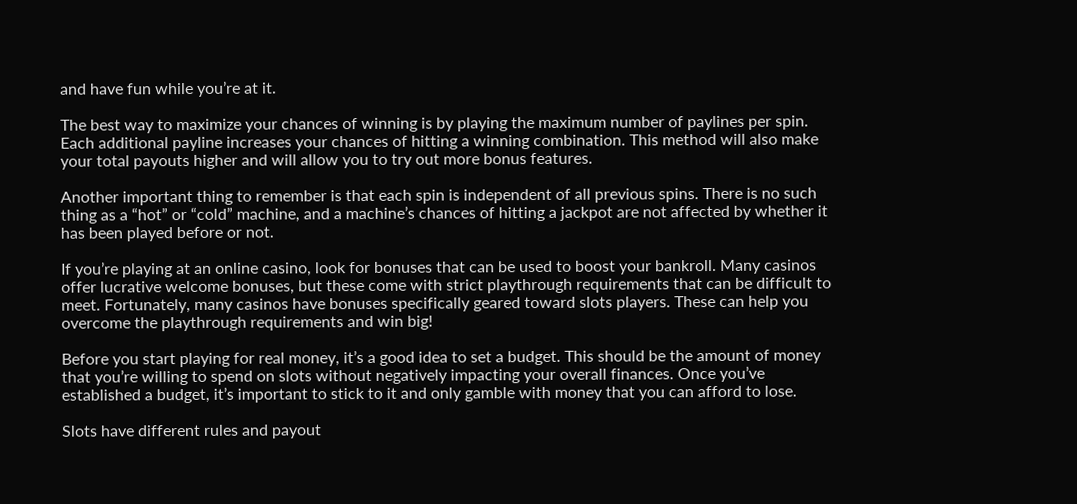and have fun while you’re at it.

The best way to maximize your chances of winning is by playing the maximum number of paylines per spin. Each additional payline increases your chances of hitting a winning combination. This method will also make your total payouts higher and will allow you to try out more bonus features.

Another important thing to remember is that each spin is independent of all previous spins. There is no such thing as a “hot” or “cold” machine, and a machine’s chances of hitting a jackpot are not affected by whether it has been played before or not.

If you’re playing at an online casino, look for bonuses that can be used to boost your bankroll. Many casinos offer lucrative welcome bonuses, but these come with strict playthrough requirements that can be difficult to meet. Fortunately, many casinos have bonuses specifically geared toward slots players. These can help you overcome the playthrough requirements and win big!

Before you start playing for real money, it’s a good idea to set a budget. This should be the amount of money that you’re willing to spend on slots without negatively impacting your overall finances. Once you’ve established a budget, it’s important to stick to it and only gamble with money that you can afford to lose.

Slots have different rules and payout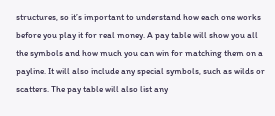structures, so it’s important to understand how each one works before you play it for real money. A pay table will show you all the symbols and how much you can win for matching them on a payline. It will also include any special symbols, such as wilds or scatters. The pay table will also list any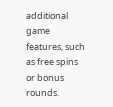additional game features, such as free spins or bonus rounds.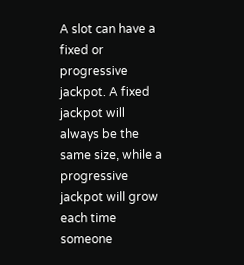A slot can have a fixed or progressive jackpot. A fixed jackpot will always be the same size, while a progressive jackpot will grow each time someone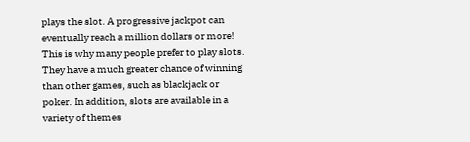plays the slot. A progressive jackpot can eventually reach a million dollars or more! This is why many people prefer to play slots. They have a much greater chance of winning than other games, such as blackjack or poker. In addition, slots are available in a variety of themes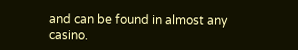and can be found in almost any casino.